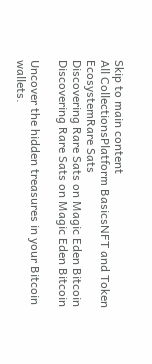Skip to main content
All CollectionsPlatform BasicsNFT and Token EcosystemRare Sats
Discovering Rare Sats on Magic Eden Bitcoin
Discovering Rare Sats on Magic Eden Bitcoin

Uncover the hidden treasures in your Bitcoin wallets.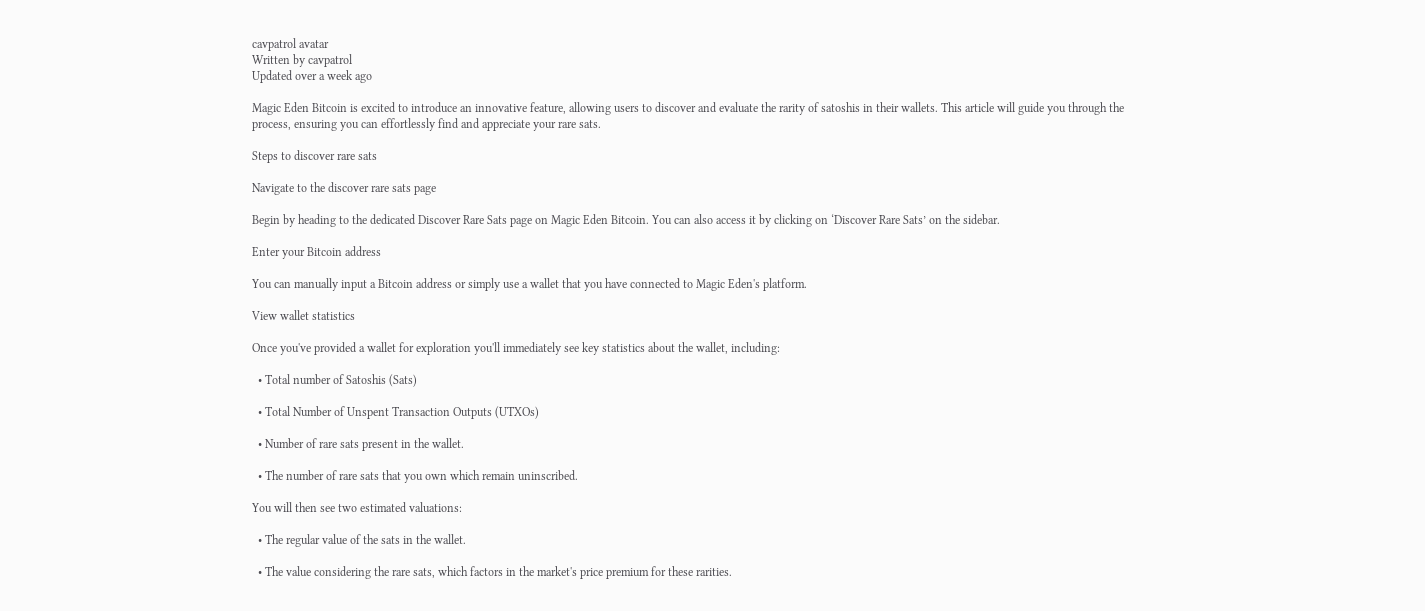cavpatrol avatar
Written by cavpatrol
Updated over a week ago

Magic Eden Bitcoin is excited to introduce an innovative feature, allowing users to discover and evaluate the rarity of satoshis in their wallets. This article will guide you through the process, ensuring you can effortlessly find and appreciate your rare sats.

Steps to discover rare sats

Navigate to the discover rare sats page

Begin by heading to the dedicated Discover Rare Sats page on Magic Eden Bitcoin. You can also access it by clicking on ‘Discover Rare Sats’ on the sidebar.

Enter your Bitcoin address

You can manually input a Bitcoin address or simply use a wallet that you have connected to Magic Eden's platform.

View wallet statistics

Once you've provided a wallet for exploration you'll immediately see key statistics about the wallet, including:

  • Total number of Satoshis (Sats)

  • Total Number of Unspent Transaction Outputs (UTXOs)

  • Number of rare sats present in the wallet.

  • The number of rare sats that you own which remain uninscribed.

You will then see two estimated valuations:

  • The regular value of the sats in the wallet.

  • The value considering the rare sats, which factors in the market's price premium for these rarities.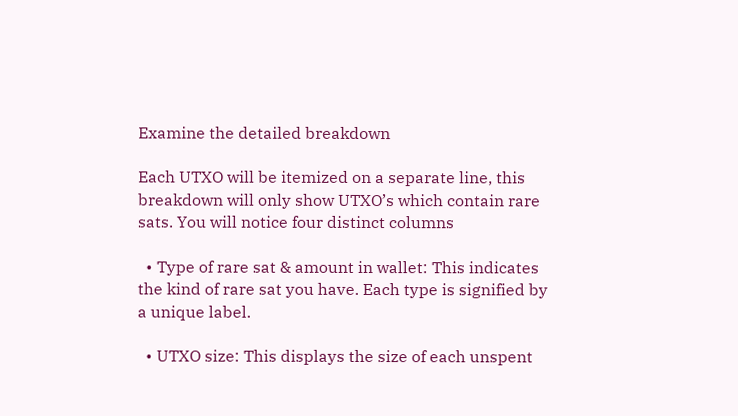Examine the detailed breakdown

Each UTXO will be itemized on a separate line, this breakdown will only show UTXO’s which contain rare sats. You will notice four distinct columns

  • Type of rare sat & amount in wallet: This indicates the kind of rare sat you have. Each type is signified by a unique label.

  • UTXO size: This displays the size of each unspent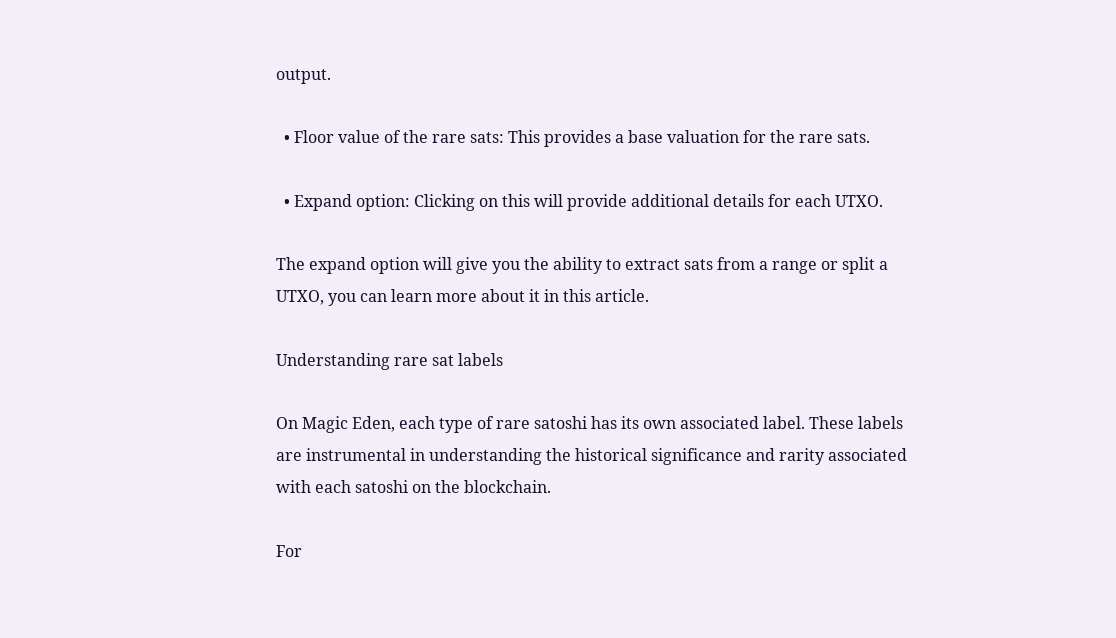output.

  • Floor value of the rare sats: This provides a base valuation for the rare sats.

  • Expand option: Clicking on this will provide additional details for each UTXO.

The expand option will give you the ability to extract sats from a range or split a UTXO, you can learn more about it in this article.

Understanding rare sat labels

On Magic Eden, each type of rare satoshi has its own associated label. These labels are instrumental in understanding the historical significance and rarity associated with each satoshi on the blockchain.

For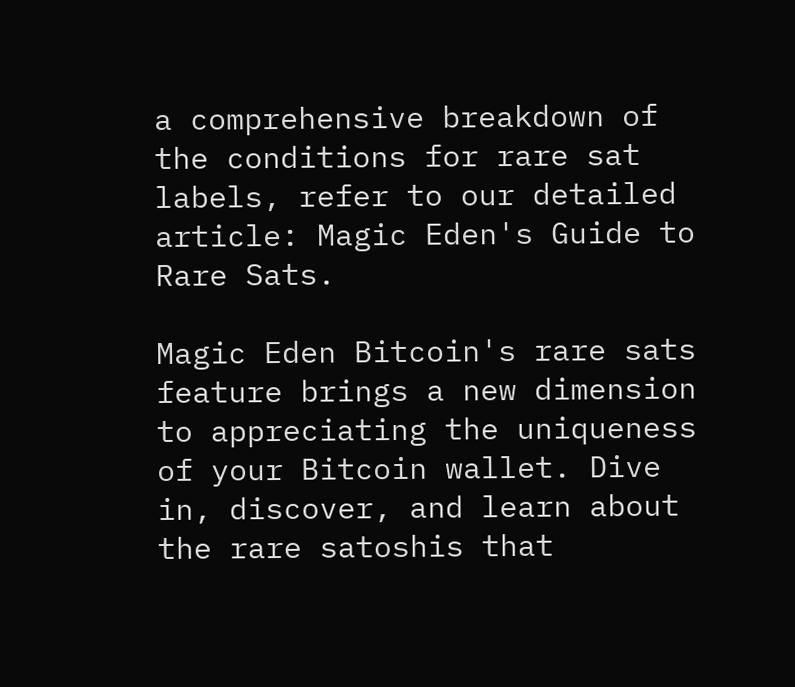a comprehensive breakdown of the conditions for rare sat labels, refer to our detailed article: Magic Eden's Guide to Rare Sats.

Magic Eden Bitcoin's rare sats feature brings a new dimension to appreciating the uniqueness of your Bitcoin wallet. Dive in, discover, and learn about the rare satoshis that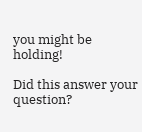you might be holding!

Did this answer your question?